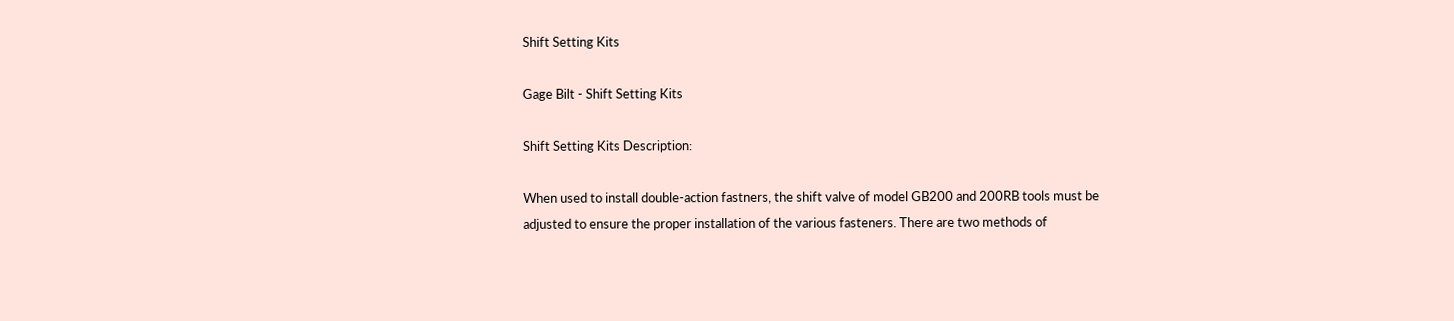Shift Setting Kits

Gage Bilt - Shift Setting Kits

Shift Setting Kits Description:

When used to install double-action fastners, the shift valve of model GB200 and 200RB tools must be adjusted to ensure the proper installation of the various fasteners. There are two methods of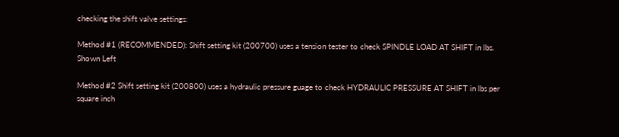checking the shift valve settings:

Method #1 (RECOMMENDED): Shift setting kit (200700) uses a tension tester to check SPINDLE LOAD AT SHIFT in lbs.
Shown Left

Method #2 Shift setting kit (200800) uses a hydraulic pressure guage to check HYDRAULIC PRESSURE AT SHIFT in lbs per square inch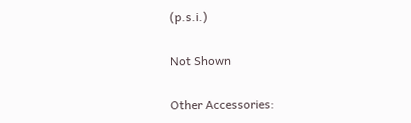(p.s.i.)

Not Shown

Other Accessories: